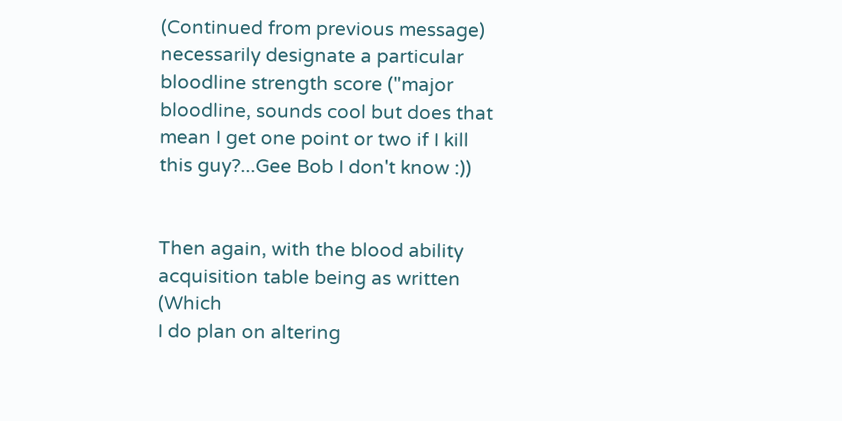(Continued from previous message)
necessarily designate a particular bloodline strength score ("major
bloodline, sounds cool but does that mean I get one point or two if I kill
this guy?...Gee Bob I don't know :))


Then again, with the blood ability acquisition table being as written (Which
I do plan on altering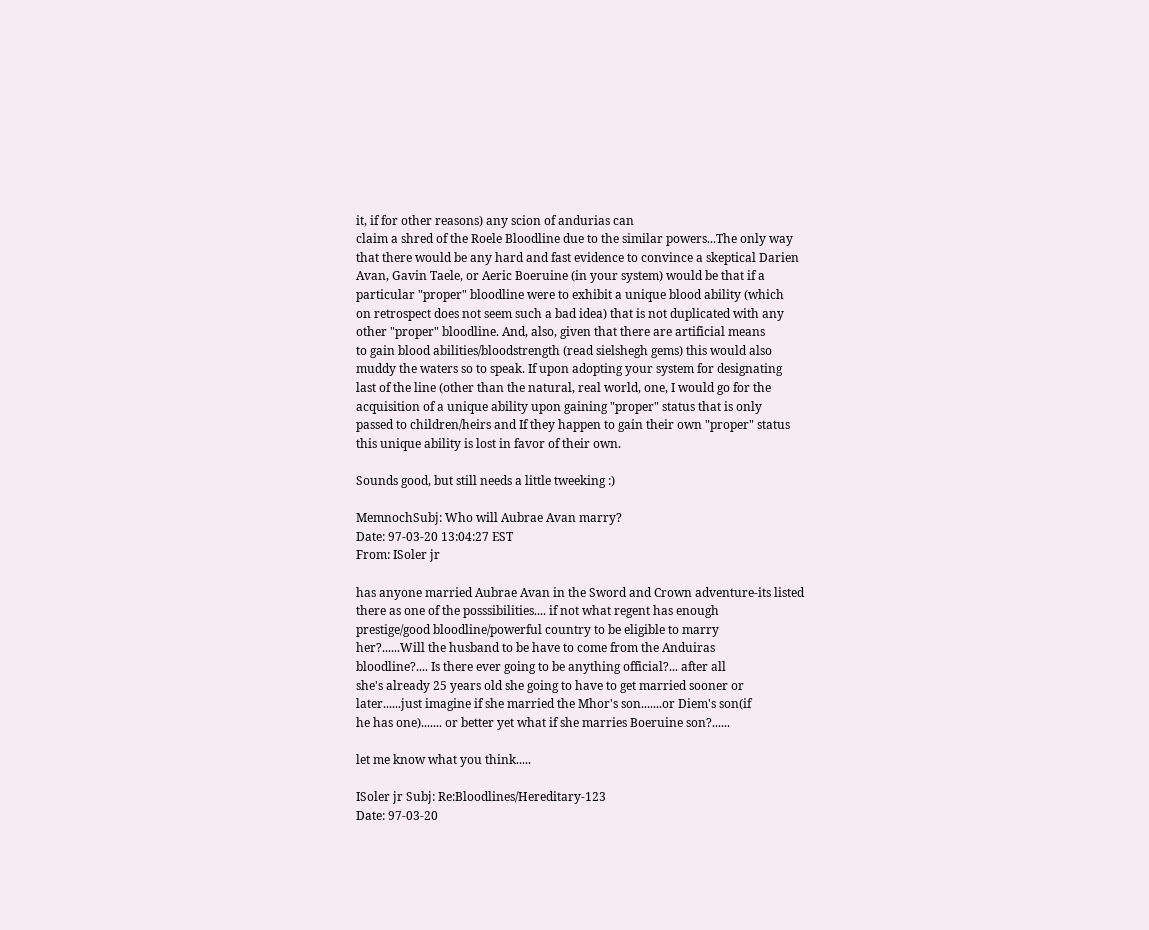it, if for other reasons) any scion of andurias can
claim a shred of the Roele Bloodline due to the similar powers...The only way
that there would be any hard and fast evidence to convince a skeptical Darien
Avan, Gavin Taele, or Aeric Boeruine (in your system) would be that if a
particular "proper" bloodline were to exhibit a unique blood ability (which
on retrospect does not seem such a bad idea) that is not duplicated with any
other "proper" bloodline. And, also, given that there are artificial means
to gain blood abilities/bloodstrength (read sielshegh gems) this would also
muddy the waters so to speak. If upon adopting your system for designating
last of the line (other than the natural, real world, one, I would go for the
acquisition of a unique ability upon gaining "proper" status that is only
passed to children/heirs and If they happen to gain their own "proper" status
this unique ability is lost in favor of their own.

Sounds good, but still needs a little tweeking :)

MemnochSubj: Who will Aubrae Avan marry?
Date: 97-03-20 13:04:27 EST
From: ISoler jr

has anyone married Aubrae Avan in the Sword and Crown adventure-its listed
there as one of the posssibilities.... if not what regent has enough
prestige/good bloodline/powerful country to be eligible to marry
her?......Will the husband to be have to come from the Anduiras
bloodline?.... Is there ever going to be anything official?... after all
she's already 25 years old she going to have to get married sooner or
later......just imagine if she married the Mhor's son.......or Diem's son(if
he has one)....... or better yet what if she marries Boeruine son?......

let me know what you think.....

ISoler jr Subj: Re:Bloodlines/Hereditary-123
Date: 97-03-20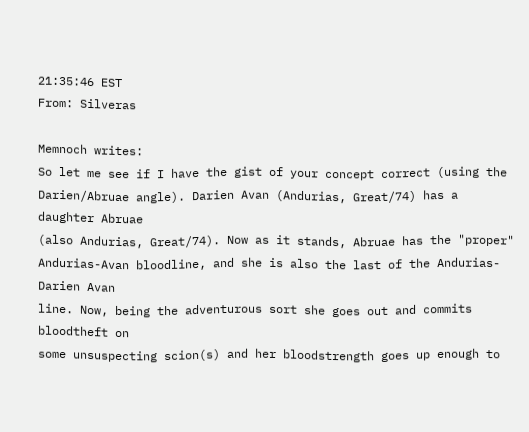21:35:46 EST
From: Silveras

Memnoch writes:
So let me see if I have the gist of your concept correct (using the
Darien/Abruae angle). Darien Avan (Andurias, Great/74) has a daughter Abruae
(also Andurias, Great/74). Now as it stands, Abruae has the "proper"
Andurias-Avan bloodline, and she is also the last of the Andurias-Darien Avan
line. Now, being the adventurous sort she goes out and commits bloodtheft on
some unsuspecting scion(s) and her bloodstrength goes up enough to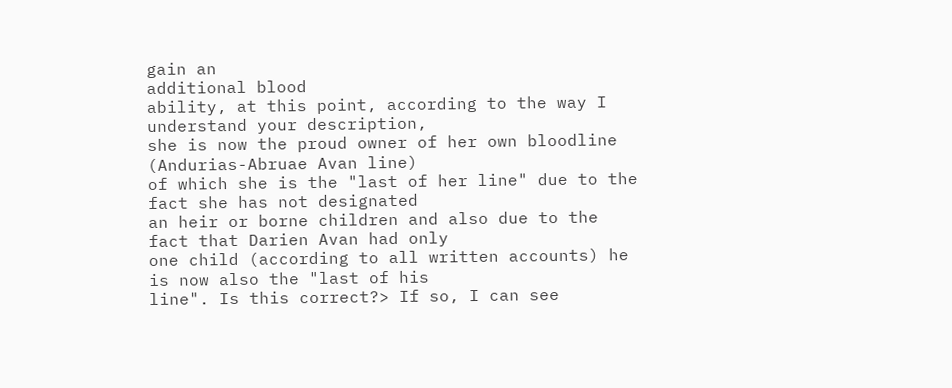gain an
additional blood
ability, at this point, according to the way I understand your description,
she is now the proud owner of her own bloodline (Andurias-Abruae Avan line)
of which she is the "last of her line" due to the fact she has not designated
an heir or borne children and also due to the fact that Darien Avan had only
one child (according to all written accounts) he is now also the "last of his
line". Is this correct?> If so, I can see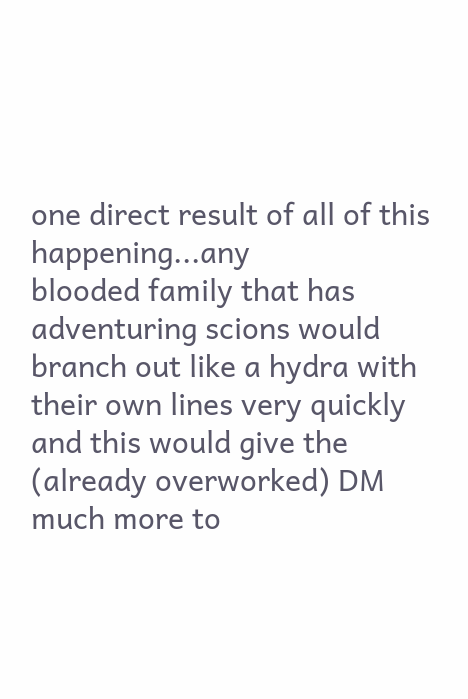one direct result of all of this happening...any
blooded family that has adventuring scions would branch out like a hydra with
their own lines very quickly and this would give the (already overworked) DM
much more to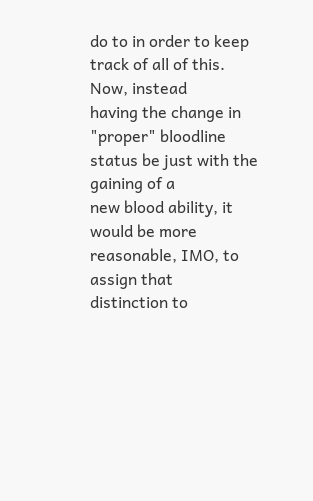do to in order to keep track of all of this. Now, instead
having the change in "proper" bloodline status be just with the gaining of a
new blood ability, it would be more reasonable, IMO, to assign that
distinction to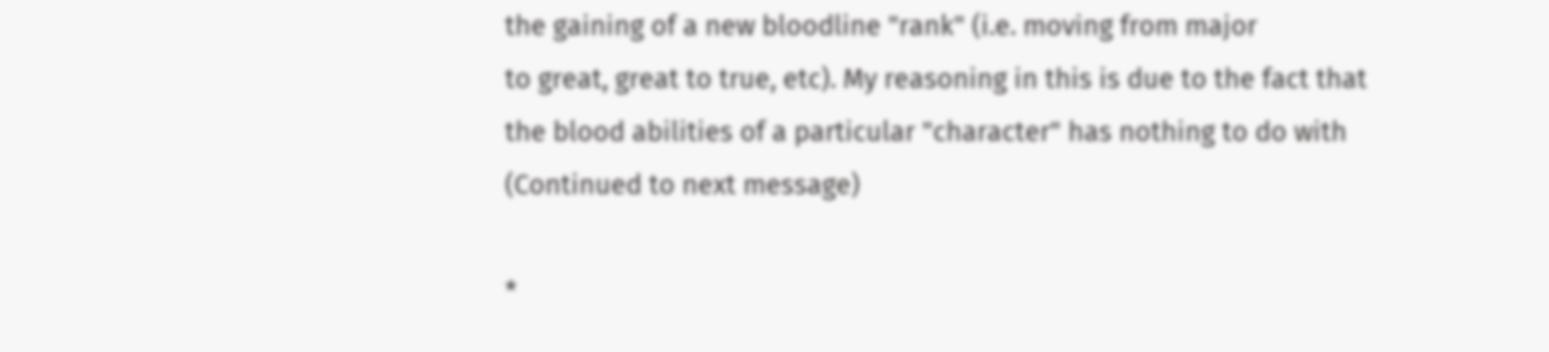the gaining of a new bloodline "rank" (i.e. moving from major
to great, great to true, etc). My reasoning in this is due to the fact that
the blood abilities of a particular "character" has nothing to do with
(Continued to next message)

*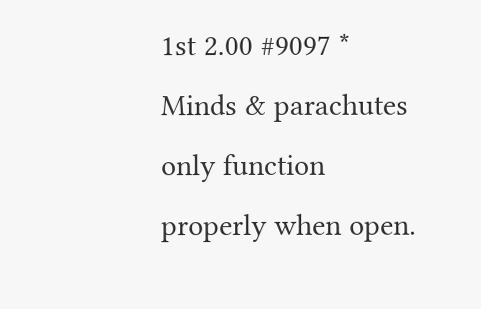1st 2.00 #9097 * Minds & parachutes only function properly when open.